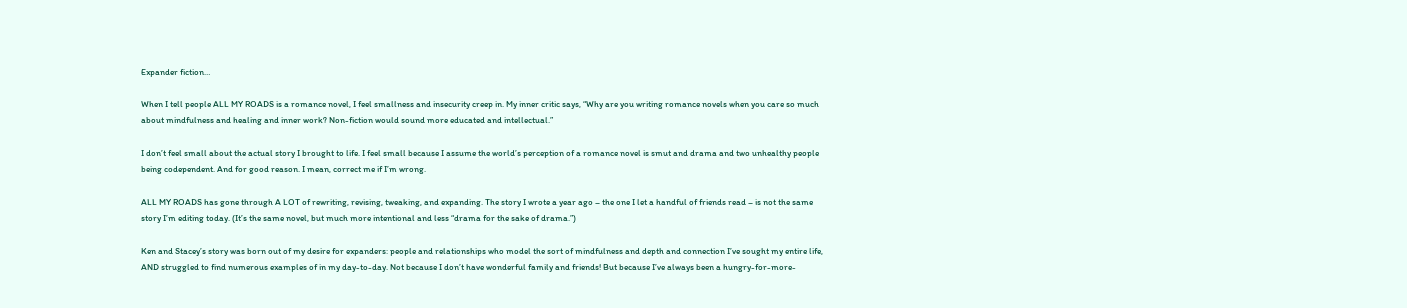Expander fiction…

When I tell people ALL MY ROADS is a romance novel, I feel smallness and insecurity creep in. My inner critic says, “Why are you writing romance novels when you care so much about mindfulness and healing and inner work? Non-fiction would sound more educated and intellectual.”

I don’t feel small about the actual story I brought to life. I feel small because I assume the world’s perception of a romance novel is smut and drama and two unhealthy people being codependent. And for good reason. I mean, correct me if I’m wrong.

ALL MY ROADS has gone through A LOT of rewriting, revising, tweaking, and expanding. The story I wrote a year ago – the one I let a handful of friends read – is not the same story I’m editing today. (It’s the same novel, but much more intentional and less “drama for the sake of drama.”)

Ken and Stacey’s story was born out of my desire for expanders: people and relationships who model the sort of mindfulness and depth and connection I’ve sought my entire life, AND struggled to find numerous examples of in my day-to-day. Not because I don’t have wonderful family and friends! But because I’ve always been a hungry-for-more-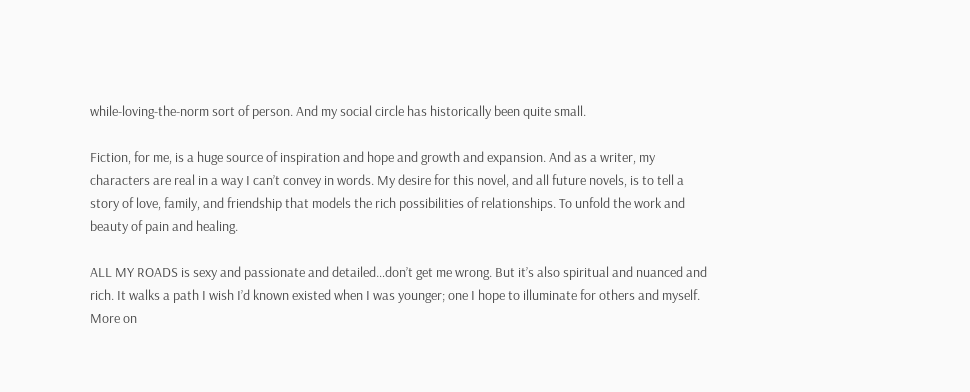while-loving-the-norm sort of person. And my social circle has historically been quite small.

Fiction, for me, is a huge source of inspiration and hope and growth and expansion. And as a writer, my characters are real in a way I can’t convey in words. My desire for this novel, and all future novels, is to tell a story of love, family, and friendship that models the rich possibilities of relationships. To unfold the work and beauty of pain and healing.

ALL MY ROADS is sexy and passionate and detailed…don’t get me wrong. But it’s also spiritual and nuanced and rich. It walks a path I wish I’d known existed when I was younger; one I hope to illuminate for others and myself. More on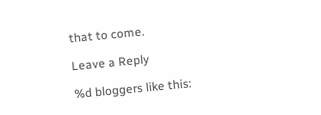that to come.

Leave a Reply

%d bloggers like this: